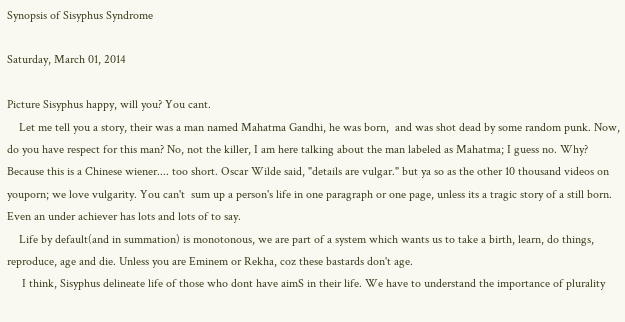Synopsis of Sisyphus Syndrome

Saturday, March 01, 2014

Picture Sisyphus happy, will you? You cant.
    Let me tell you a story, their was a man named Mahatma Gandhi, he was born,  and was shot dead by some random punk. Now, do you have respect for this man? No, not the killer, I am here talking about the man labeled as Mahatma; I guess no. Why? Because this is a Chinese wiener.... too short. Oscar Wilde said, "details are vulgar." but ya so as the other 10 thousand videos on youporn; we love vulgarity. You can't  sum up a person's life in one paragraph or one page, unless its a tragic story of a still born. Even an under achiever has lots and lots of to say.
    Life by default(and in summation) is monotonous, we are part of a system which wants us to take a birth, learn, do things, reproduce, age and die. Unless you are Eminem or Rekha, coz these bastards don't age.
     I think, Sisyphus delineate life of those who dont have aimS in their life. We have to understand the importance of plurality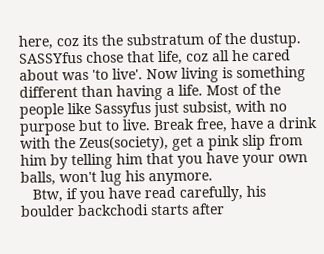here, coz its the substratum of the dustup. SASSYfus chose that life, coz all he cared about was 'to live'. Now living is something different than having a life. Most of the people like Sassyfus just subsist, with no purpose but to live. Break free, have a drink with the Zeus(society), get a pink slip from him by telling him that you have your own balls, won't lug his anymore.
   Btw, if you have read carefully, his boulder backchodi starts after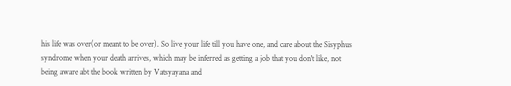his life was over(or meant to be over). So live your life till you have one, and care about the Sisyphus syndrome when your death arrives, which may be inferred as getting a job that you don't like, not being aware abt the book written by Vatsyayana and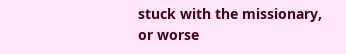stuck with the missionary, or worse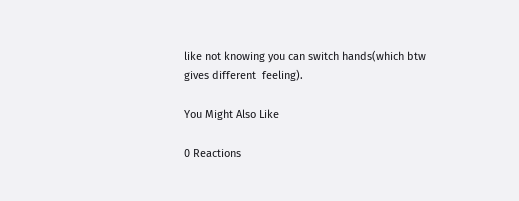like not knowing you can switch hands(which btw gives different  feeling).

You Might Also Like

0 Reactions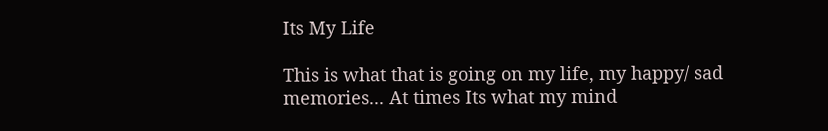Its My Life

This is what that is going on my life, my happy/ sad memories... At times Its what my mind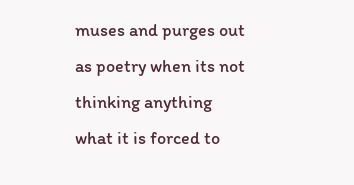muses and purges out as poetry when its not thinking anything what it is forced to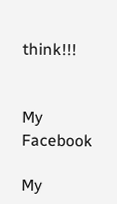think!!!


My Facebook

My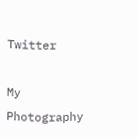Twitter

My Photography